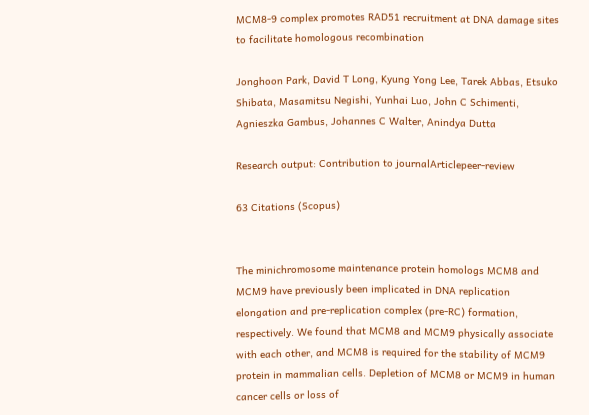MCM8-9 complex promotes RAD51 recruitment at DNA damage sites to facilitate homologous recombination

Jonghoon Park, David T Long, Kyung Yong Lee, Tarek Abbas, Etsuko Shibata, Masamitsu Negishi, Yunhai Luo, John C Schimenti, Agnieszka Gambus, Johannes C Walter, Anindya Dutta

Research output: Contribution to journalArticlepeer-review

63 Citations (Scopus)


The minichromosome maintenance protein homologs MCM8 and MCM9 have previously been implicated in DNA replication elongation and pre-replication complex (pre-RC) formation, respectively. We found that MCM8 and MCM9 physically associate with each other, and MCM8 is required for the stability of MCM9 protein in mammalian cells. Depletion of MCM8 or MCM9 in human cancer cells or loss of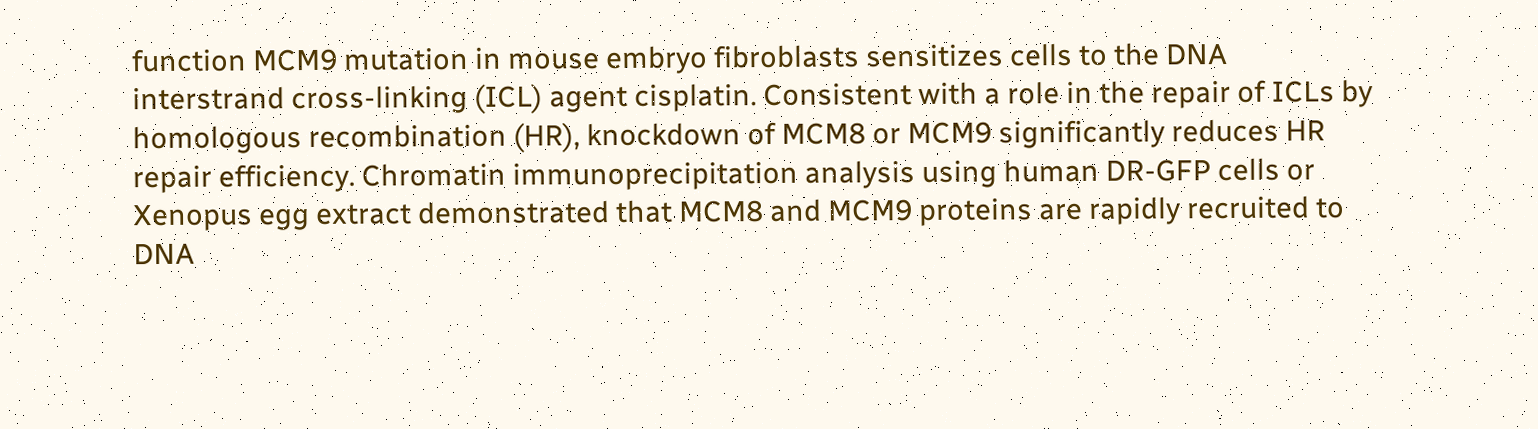function MCM9 mutation in mouse embryo fibroblasts sensitizes cells to the DNA interstrand cross-linking (ICL) agent cisplatin. Consistent with a role in the repair of ICLs by homologous recombination (HR), knockdown of MCM8 or MCM9 significantly reduces HR repair efficiency. Chromatin immunoprecipitation analysis using human DR-GFP cells or Xenopus egg extract demonstrated that MCM8 and MCM9 proteins are rapidly recruited to DNA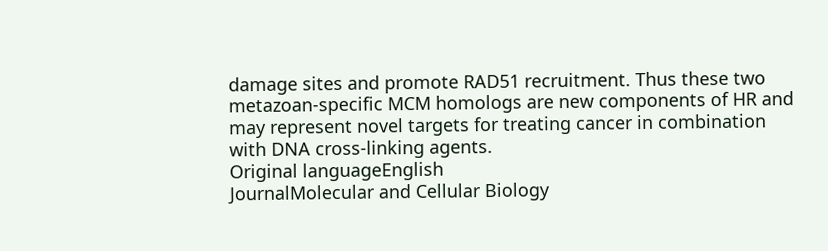damage sites and promote RAD51 recruitment. Thus these two metazoan-specific MCM homologs are new components of HR and may represent novel targets for treating cancer in combination with DNA cross-linking agents.
Original languageEnglish
JournalMolecular and Cellular Biology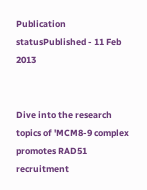Publication statusPublished - 11 Feb 2013


Dive into the research topics of 'MCM8-9 complex promotes RAD51 recruitment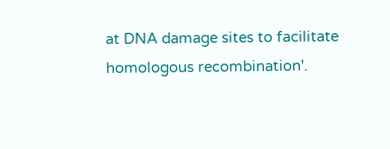at DNA damage sites to facilitate homologous recombination'.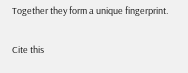Together they form a unique fingerprint.

Cite this